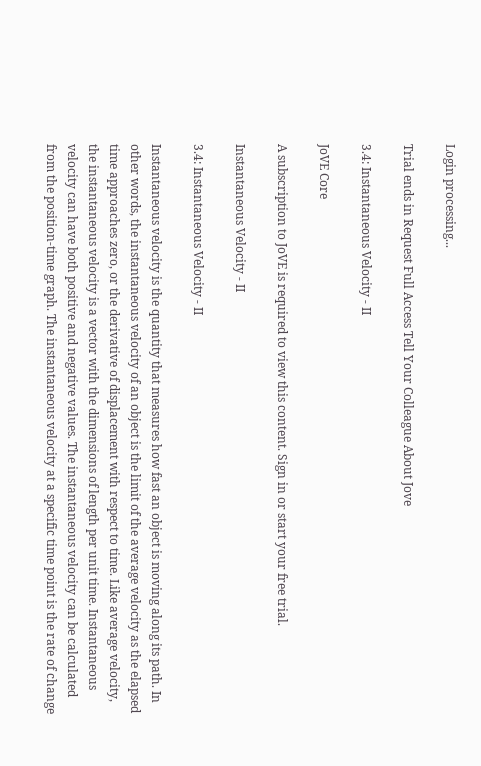Login processing...

Trial ends in Request Full Access Tell Your Colleague About Jove

3.4: Instantaneous Velocity - II

JoVE Core

A subscription to JoVE is required to view this content. Sign in or start your free trial.

Instantaneous Velocity - II

3.4: Instantaneous Velocity - II

Instantaneous velocity is the quantity that measures how fast an object is moving along its path. In other words, the instantaneous velocity of an object is the limit of the average velocity as the elapsed time approaches zero, or the derivative of displacement with respect to time. Like average velocity, the instantaneous velocity is a vector with the dimensions of length per unit time. Instantaneous velocity can have both positive and negative values. The instantaneous velocity can be calculated from the position-time graph. The instantaneous velocity at a specific time point is the rate of change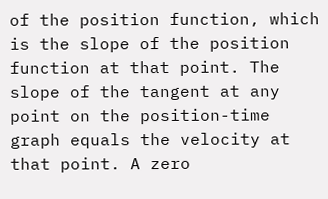of the position function, which is the slope of the position function at that point. The slope of the tangent at any point on the position-time graph equals the velocity at that point. A zero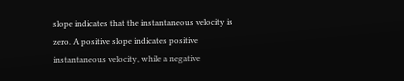slope indicates that the instantaneous velocity is zero. A positive slope indicates positive instantaneous velocity, while a negative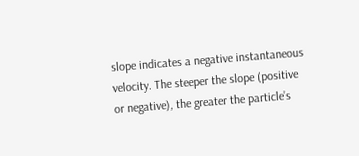slope indicates a negative instantaneous velocity. The steeper the slope (positive or negative), the greater the particle’s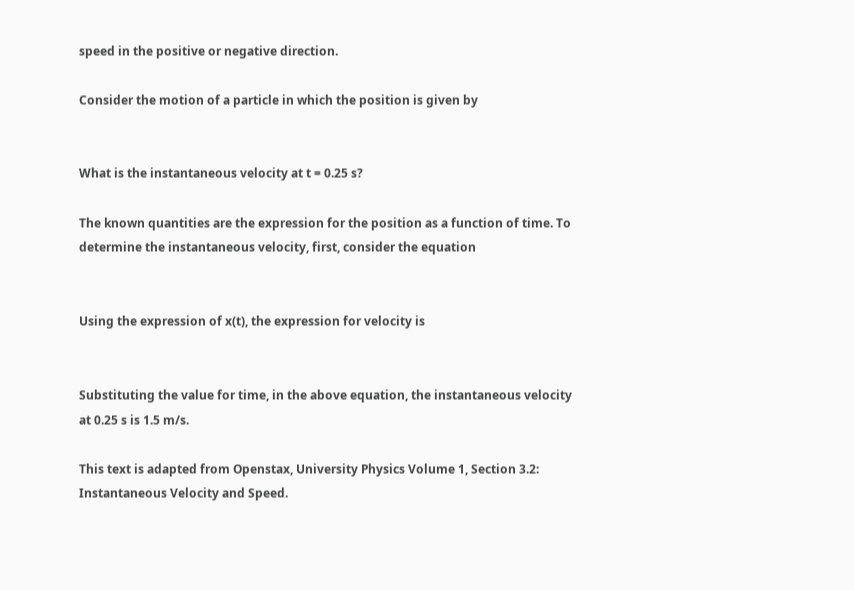speed in the positive or negative direction.

Consider the motion of a particle in which the position is given by


What is the instantaneous velocity at t = 0.25 s?

The known quantities are the expression for the position as a function of time. To determine the instantaneous velocity, first, consider the equation


Using the expression of x(t), the expression for velocity is


Substituting the value for time, in the above equation, the instantaneous velocity at 0.25 s is 1.5 m/s.

This text is adapted from Openstax, University Physics Volume 1, Section 3.2: Instantaneous Velocity and Speed.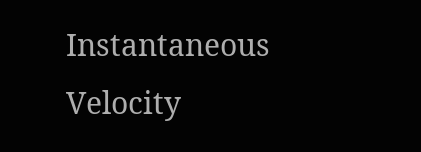Instantaneous Velocity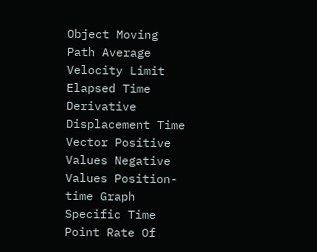Object Moving Path Average Velocity Limit Elapsed Time Derivative Displacement Time Vector Positive Values Negative Values Position-time Graph Specific Time Point Rate Of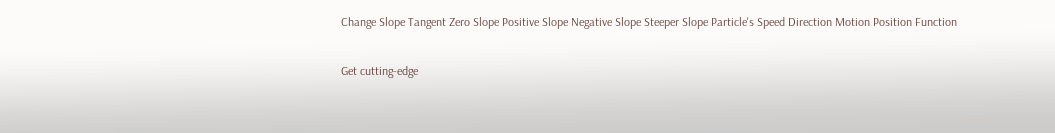Change Slope Tangent Zero Slope Positive Slope Negative Slope Steeper Slope Particle's Speed Direction Motion Position Function

Get cutting-edge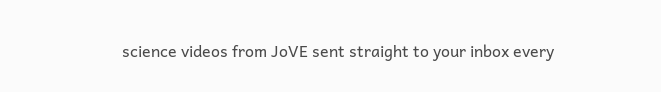science videos from JoVE sent straight to your inbox every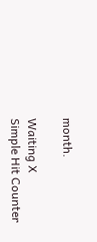month.

Waiting X
Simple Hit Counter